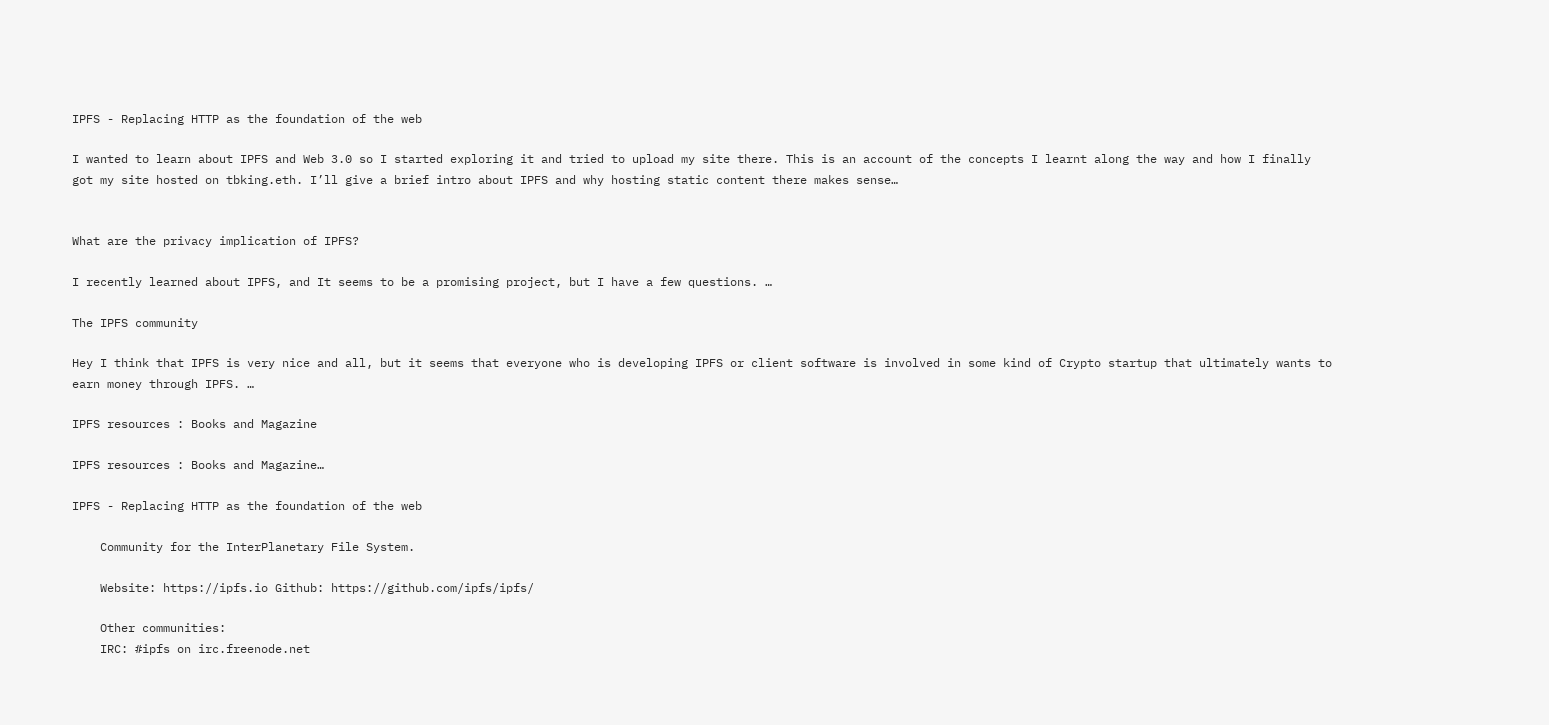IPFS - Replacing HTTP as the foundation of the web

I wanted to learn about IPFS and Web 3.0 so I started exploring it and tried to upload my site there. This is an account of the concepts I learnt along the way and how I finally got my site hosted on tbking.eth. I’ll give a brief intro about IPFS and why hosting static content there makes sense…


What are the privacy implication of IPFS?

I recently learned about IPFS, and It seems to be a promising project, but I have a few questions. …

The IPFS community

Hey I think that IPFS is very nice and all, but it seems that everyone who is developing IPFS or client software is involved in some kind of Crypto startup that ultimately wants to earn money through IPFS. …

IPFS resources : Books and Magazine

IPFS resources : Books and Magazine…

IPFS - Replacing HTTP as the foundation of the web

    Community for the InterPlanetary File System.

    Website: https://ipfs.io Github: https://github.com/ipfs/ipfs/

    Other communities:
    IRC: #ipfs on irc.freenode.net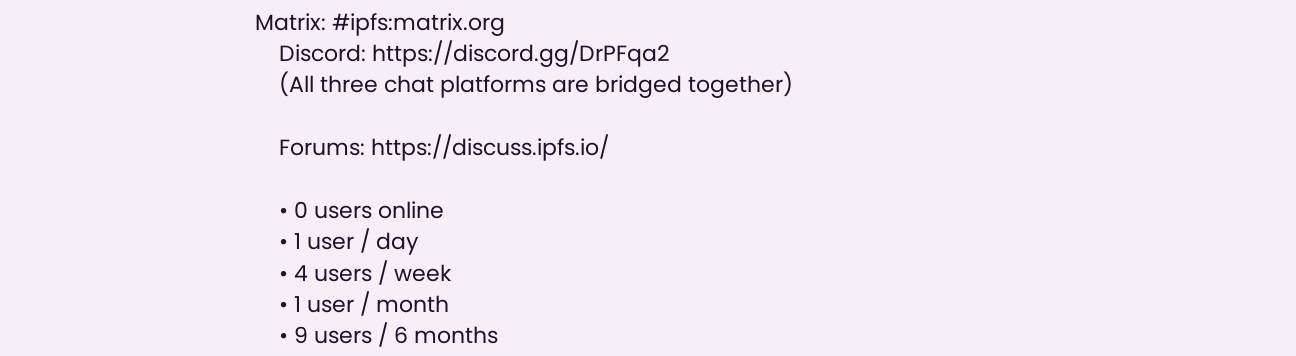Matrix: #ipfs:matrix.org
    Discord: https://discord.gg/DrPFqa2
    (All three chat platforms are bridged together)

    Forums: https://discuss.ipfs.io/

    • 0 users online
    • 1 user / day
    • 4 users / week
    • 1 user / month
    • 9 users / 6 months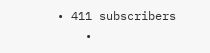• 411 subscribers
    •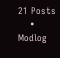21 Posts
    • Modlog